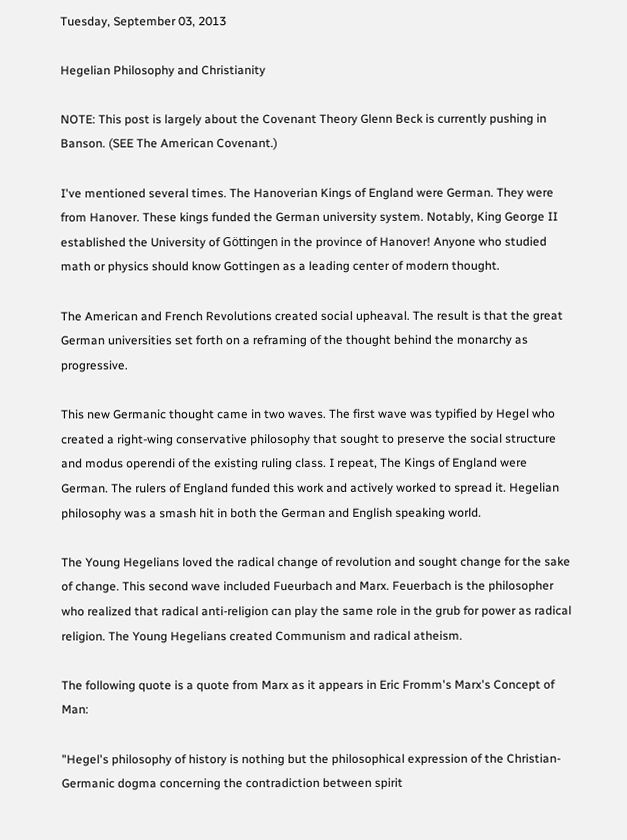Tuesday, September 03, 2013

Hegelian Philosophy and Christianity

NOTE: This post is largely about the Covenant Theory Glenn Beck is currently pushing in Banson. (SEE The American Covenant.)

I've mentioned several times. The Hanoverian Kings of England were German. They were from Hanover. These kings funded the German university system. Notably, King George II established the University of Göttingen in the province of Hanover! Anyone who studied math or physics should know Gottingen as a leading center of modern thought.

The American and French Revolutions created social upheaval. The result is that the great German universities set forth on a reframing of the thought behind the monarchy as progressive.

This new Germanic thought came in two waves. The first wave was typified by Hegel who created a right-wing conservative philosophy that sought to preserve the social structure and modus operendi of the existing ruling class. I repeat, The Kings of England were German. The rulers of England funded this work and actively worked to spread it. Hegelian philosophy was a smash hit in both the German and English speaking world.

The Young Hegelians loved the radical change of revolution and sought change for the sake of change. This second wave included Fueurbach and Marx. Feuerbach is the philosopher who realized that radical anti-religion can play the same role in the grub for power as radical religion. The Young Hegelians created Communism and radical atheism.

The following quote is a quote from Marx as it appears in Eric Fromm's Marx's Concept of Man:

"Hegel's philosophy of history is nothing but the philosophical expression of the Christian-Germanic dogma concerning the contradiction between spirit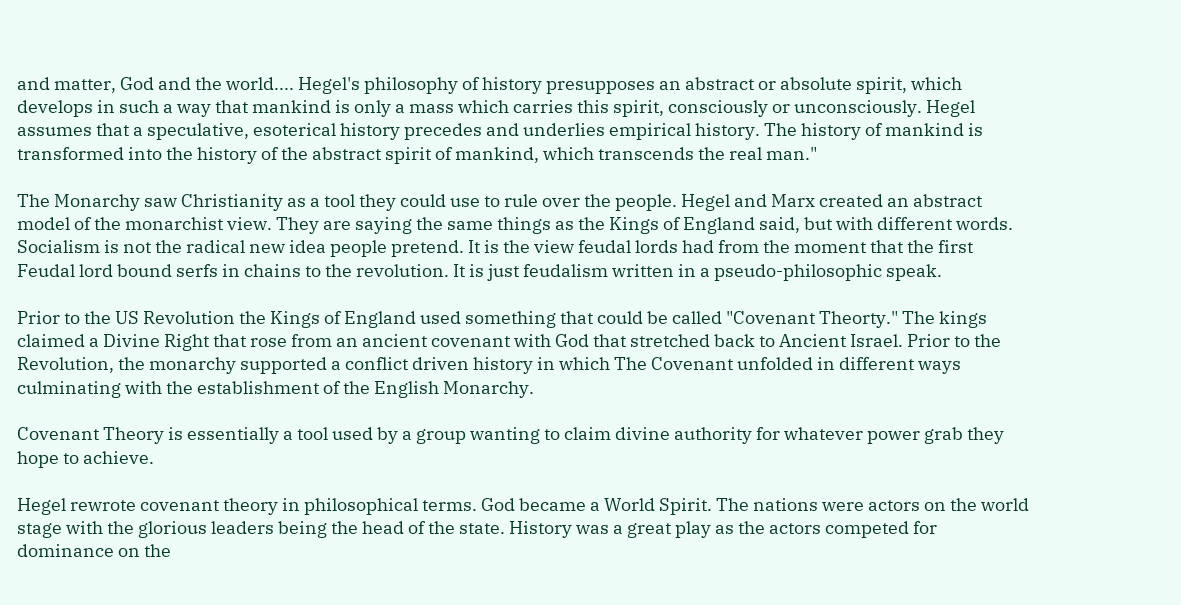and matter, God and the world.... Hegel's philosophy of history presupposes an abstract or absolute spirit, which develops in such a way that mankind is only a mass which carries this spirit, consciously or unconsciously. Hegel assumes that a speculative, esoterical history precedes and underlies empirical history. The history of mankind is transformed into the history of the abstract spirit of mankind, which transcends the real man."

The Monarchy saw Christianity as a tool they could use to rule over the people. Hegel and Marx created an abstract model of the monarchist view. They are saying the same things as the Kings of England said, but with different words. Socialism is not the radical new idea people pretend. It is the view feudal lords had from the moment that the first Feudal lord bound serfs in chains to the revolution. It is just feudalism written in a pseudo-philosophic speak.

Prior to the US Revolution the Kings of England used something that could be called "Covenant Theorty." The kings claimed a Divine Right that rose from an ancient covenant with God that stretched back to Ancient Israel. Prior to the Revolution, the monarchy supported a conflict driven history in which The Covenant unfolded in different ways culminating with the establishment of the English Monarchy.

Covenant Theory is essentially a tool used by a group wanting to claim divine authority for whatever power grab they hope to achieve.

Hegel rewrote covenant theory in philosophical terms. God became a World Spirit. The nations were actors on the world stage with the glorious leaders being the head of the state. History was a great play as the actors competed for dominance on the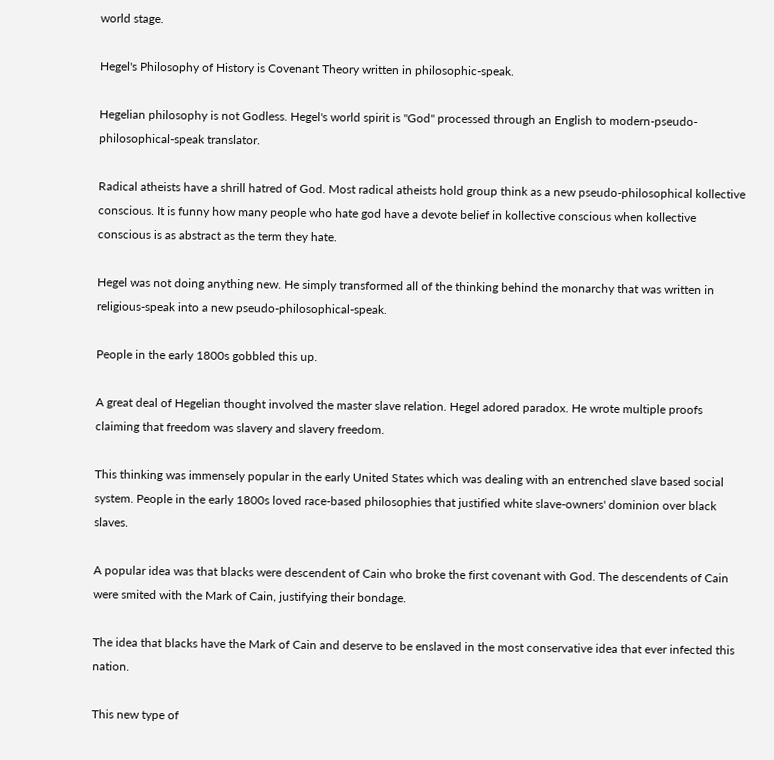world stage.

Hegel's Philosophy of History is Covenant Theory written in philosophic-speak.

Hegelian philosophy is not Godless. Hegel's world spirit is "God" processed through an English to modern-pseudo-philosophical-speak translator.

Radical atheists have a shrill hatred of God. Most radical atheists hold group think as a new pseudo-philosophical kollective conscious. It is funny how many people who hate god have a devote belief in kollective conscious when kollective conscious is as abstract as the term they hate.

Hegel was not doing anything new. He simply transformed all of the thinking behind the monarchy that was written in religious-speak into a new pseudo-philosophical-speak.

People in the early 1800s gobbled this up.

A great deal of Hegelian thought involved the master slave relation. Hegel adored paradox. He wrote multiple proofs claiming that freedom was slavery and slavery freedom.

This thinking was immensely popular in the early United States which was dealing with an entrenched slave based social system. People in the early 1800s loved race-based philosophies that justified white slave-owners' dominion over black slaves.

A popular idea was that blacks were descendent of Cain who broke the first covenant with God. The descendents of Cain were smited with the Mark of Cain, justifying their bondage.

The idea that blacks have the Mark of Cain and deserve to be enslaved in the most conservative idea that ever infected this nation.

This new type of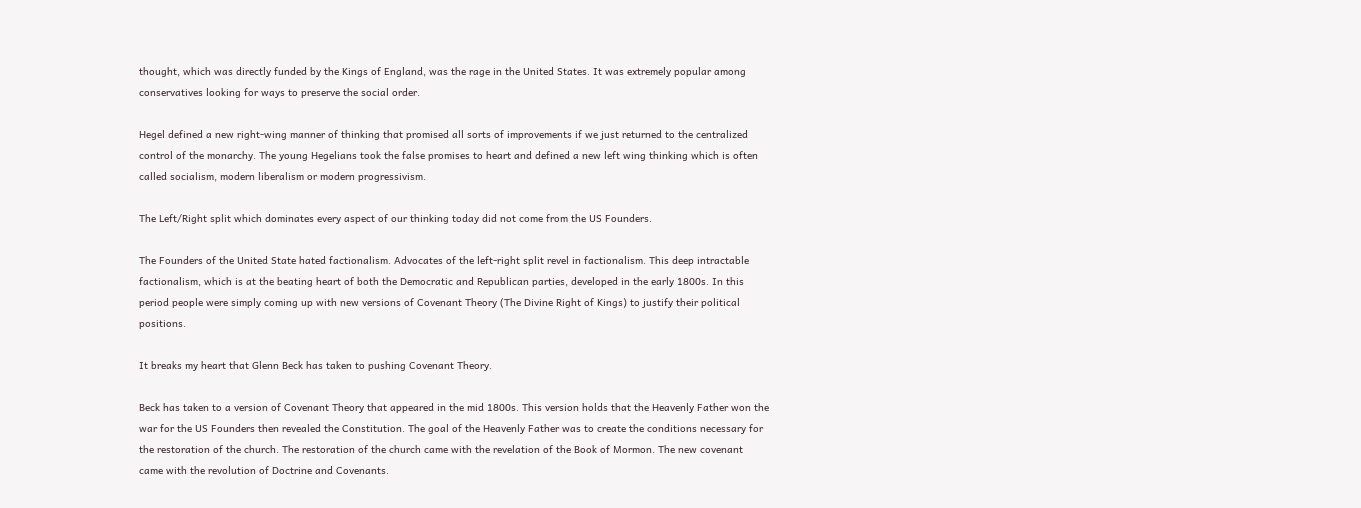thought, which was directly funded by the Kings of England, was the rage in the United States. It was extremely popular among conservatives looking for ways to preserve the social order.

Hegel defined a new right-wing manner of thinking that promised all sorts of improvements if we just returned to the centralized control of the monarchy. The young Hegelians took the false promises to heart and defined a new left wing thinking which is often called socialism, modern liberalism or modern progressivism.

The Left/Right split which dominates every aspect of our thinking today did not come from the US Founders.

The Founders of the United State hated factionalism. Advocates of the left-right split revel in factionalism. This deep intractable factionalism, which is at the beating heart of both the Democratic and Republican parties, developed in the early 1800s. In this period people were simply coming up with new versions of Covenant Theory (The Divine Right of Kings) to justify their political positions.

It breaks my heart that Glenn Beck has taken to pushing Covenant Theory.

Beck has taken to a version of Covenant Theory that appeared in the mid 1800s. This version holds that the Heavenly Father won the war for the US Founders then revealed the Constitution. The goal of the Heavenly Father was to create the conditions necessary for the restoration of the church. The restoration of the church came with the revelation of the Book of Mormon. The new covenant came with the revolution of Doctrine and Covenants.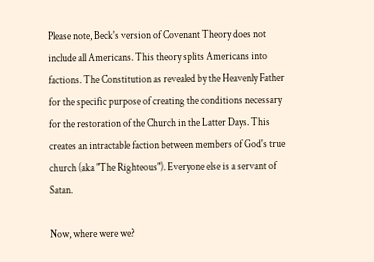Please note, Beck's version of Covenant Theory does not include all Americans. This theory splits Americans into factions. The Constitution as revealed by the Heavenly Father for the specific purpose of creating the conditions necessary for the restoration of the Church in the Latter Days. This creates an intractable faction between members of God's true church (aka "The Righteous"). Everyone else is a servant of Satan.

Now, where were we?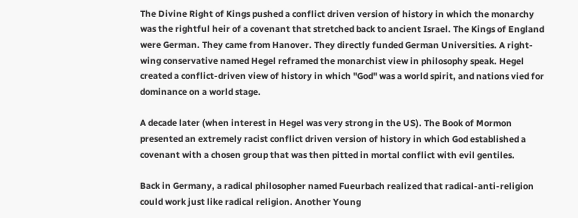The Divine Right of Kings pushed a conflict driven version of history in which the monarchy was the rightful heir of a covenant that stretched back to ancient Israel. The Kings of England were German. They came from Hanover. They directly funded German Universities. A right-wing conservative named Hegel reframed the monarchist view in philosophy speak. Hegel created a conflict-driven view of history in which "God" was a world spirit, and nations vied for dominance on a world stage.

A decade later (when interest in Hegel was very strong in the US). The Book of Mormon presented an extremely racist conflict driven version of history in which God established a covenant with a chosen group that was then pitted in mortal conflict with evil gentiles.

Back in Germany, a radical philosopher named Fueurbach realized that radical-anti-religion could work just like radical religion. Another Young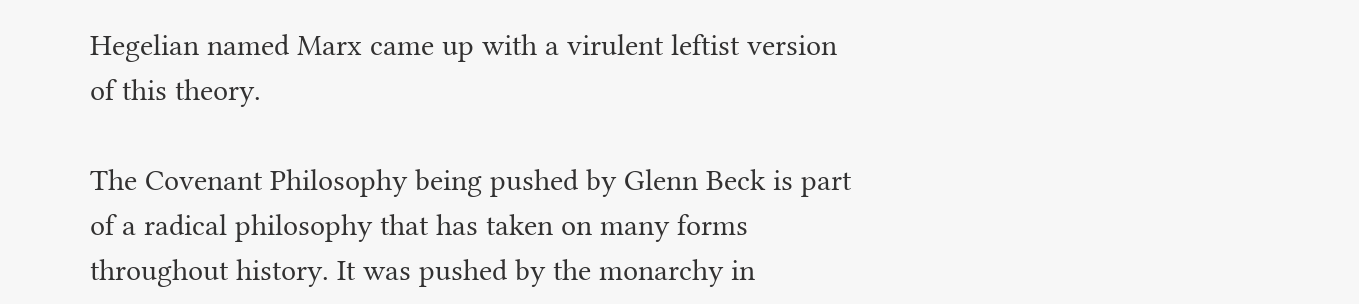Hegelian named Marx came up with a virulent leftist version of this theory.

The Covenant Philosophy being pushed by Glenn Beck is part of a radical philosophy that has taken on many forms throughout history. It was pushed by the monarchy in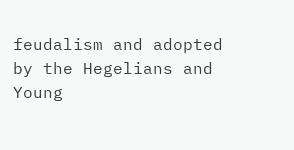feudalism and adopted by the Hegelians and Young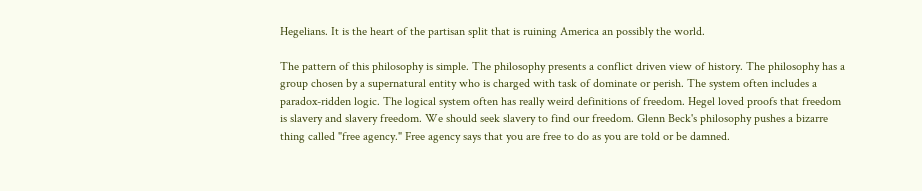Hegelians. It is the heart of the partisan split that is ruining America an possibly the world.

The pattern of this philosophy is simple. The philosophy presents a conflict driven view of history. The philosophy has a group chosen by a supernatural entity who is charged with task of dominate or perish. The system often includes a paradox-ridden logic. The logical system often has really weird definitions of freedom. Hegel loved proofs that freedom is slavery and slavery freedom. We should seek slavery to find our freedom. Glenn Beck's philosophy pushes a bizarre thing called "free agency." Free agency says that you are free to do as you are told or be damned.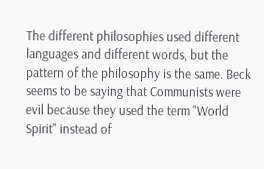The different philosophies used different languages and different words, but the pattern of the philosophy is the same. Beck seems to be saying that Communists were evil because they used the term "World Spirit" instead of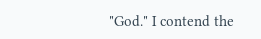"God." I contend the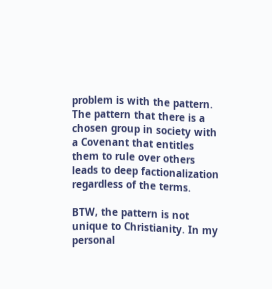problem is with the pattern. The pattern that there is a chosen group in society with a Covenant that entitles them to rule over others leads to deep factionalization regardless of the terms.

BTW, the pattern is not unique to Christianity. In my personal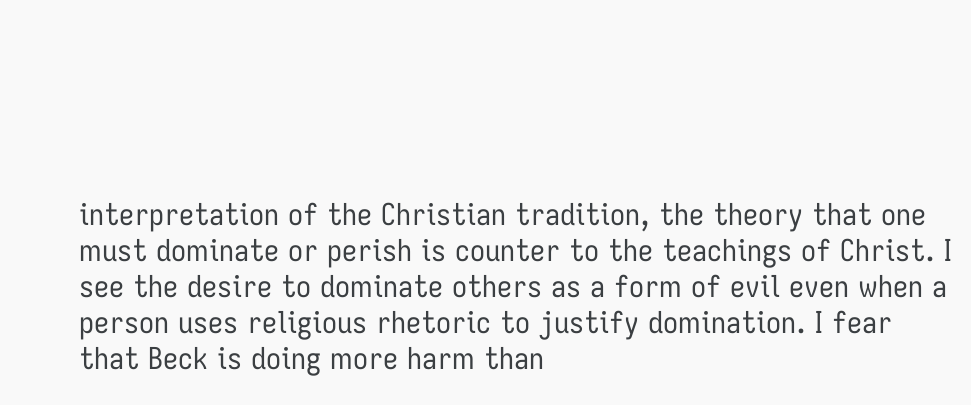interpretation of the Christian tradition, the theory that one must dominate or perish is counter to the teachings of Christ. I see the desire to dominate others as a form of evil even when a person uses religious rhetoric to justify domination. I fear that Beck is doing more harm than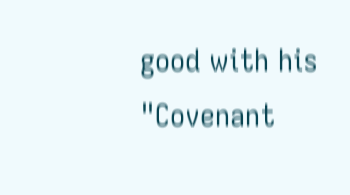good with his "Covenant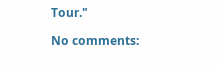Tour."

No comments: